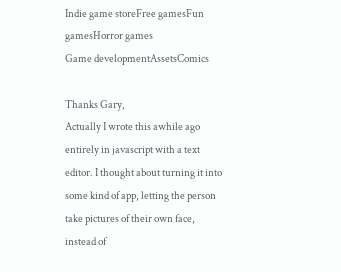Indie game storeFree gamesFun gamesHorror games
Game developmentAssetsComics

Thanks Gary,
Actually I wrote this awhile ago entirely in javascript with a text editor. I thought about turning it into some kind of app, letting the person take pictures of their own face, instead of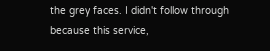the grey faces. I didn't follow through because this service,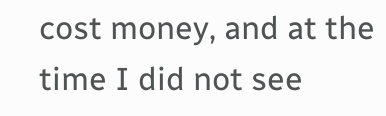cost money, and at the time I did not see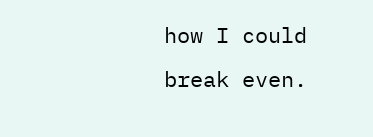how I could break even.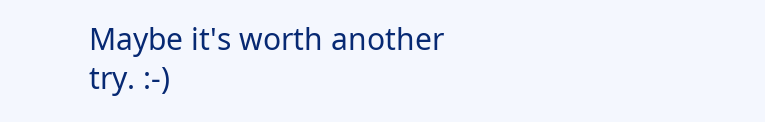Maybe it's worth another try. :-)